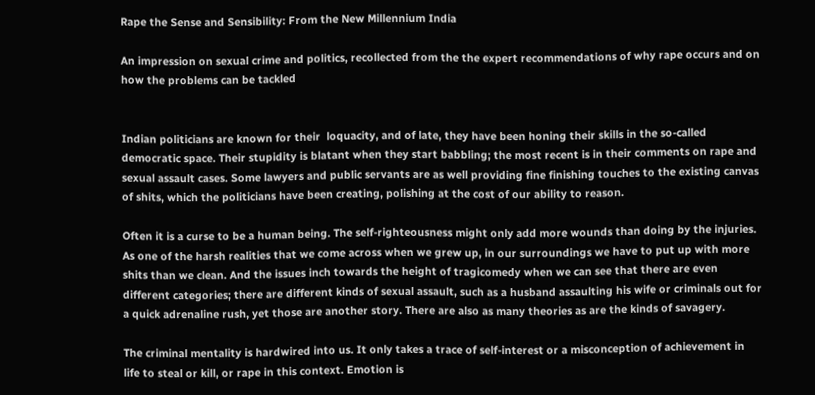Rape the Sense and Sensibility: From the New Millennium India

An impression on sexual crime and politics, recollected from the the expert recommendations of why rape occurs and on how the problems can be tackled


Indian politicians are known for their  loquacity, and of late, they have been honing their skills in the so-called democratic space. Their stupidity is blatant when they start babbling; the most recent is in their comments on rape and sexual assault cases. Some lawyers and public servants are as well providing fine finishing touches to the existing canvas of shits, which the politicians have been creating, polishing at the cost of our ability to reason.

Often it is a curse to be a human being. The self-righteousness might only add more wounds than doing by the injuries. As one of the harsh realities that we come across when we grew up, in our surroundings we have to put up with more shits than we clean. And the issues inch towards the height of tragicomedy when we can see that there are even different categories; there are different kinds of sexual assault, such as a husband assaulting his wife or criminals out for a quick adrenaline rush, yet those are another story. There are also as many theories as are the kinds of savagery.

The criminal mentality is hardwired into us. It only takes a trace of self-interest or a misconception of achievement in life to steal or kill, or rape in this context. Emotion is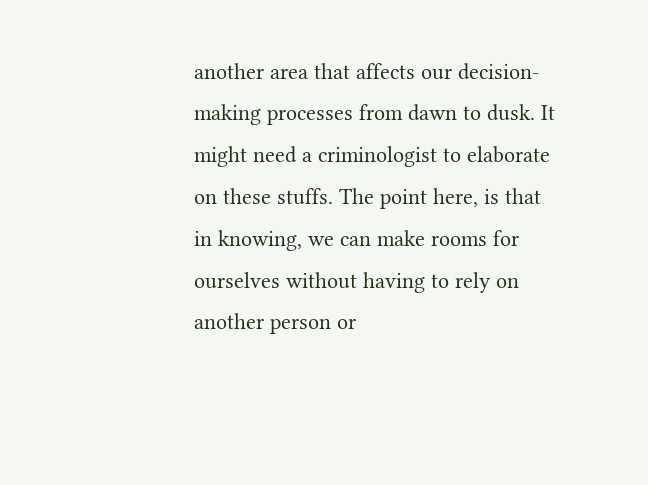another area that affects our decision-making processes from dawn to dusk. It might need a criminologist to elaborate on these stuffs. The point here, is that in knowing, we can make rooms for ourselves without having to rely on another person or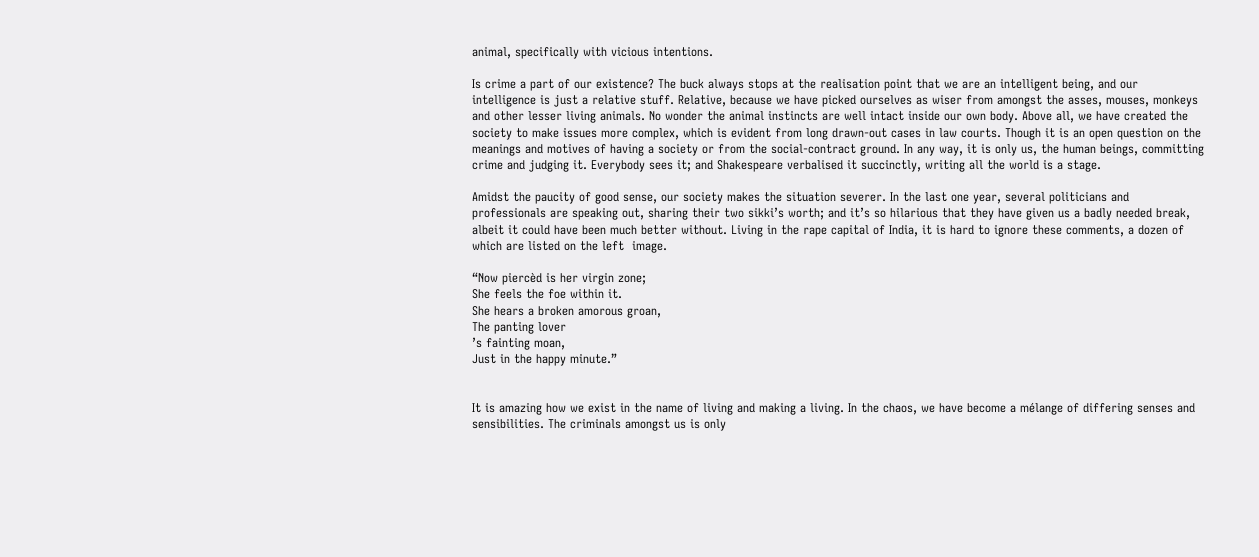animal, specifically with vicious intentions.

Is crime a part of our existence? The buck always stops at the realisation point that we are an intelligent being, and our intelligence is just a relative stuff. Relative, because we have picked ourselves as wiser from amongst the asses, mouses, monkeys and other lesser living animals. No wonder the animal instincts are well intact inside our own body. Above all, we have created the society to make issues more complex, which is evident from long drawn-out cases in law courts. Though it is an open question on the meanings and motives of having a society or from the social-contract ground. In any way, it is only us, the human beings, committing crime and judging it. Everybody sees it; and Shakespeare verbalised it succinctly, writing all the world is a stage.

Amidst the paucity of good sense, our society makes the situation severer. In the last one year, several politicians and professionals are speaking out, sharing their two sikki’s worth; and it’s so hilarious that they have given us a badly needed break, albeit it could have been much better without. Living in the rape capital of India, it is hard to ignore these comments, a dozen of which are listed on the left  image.

“Now piercèd is her virgin zone;
She feels the foe within it.
She hears a broken amorous groan,
The panting lover
’s fainting moan,
Just in the happy minute.”


It is amazing how we exist in the name of living and making a living. In the chaos, we have become a mélange of differing senses and sensibilities. The criminals amongst us is only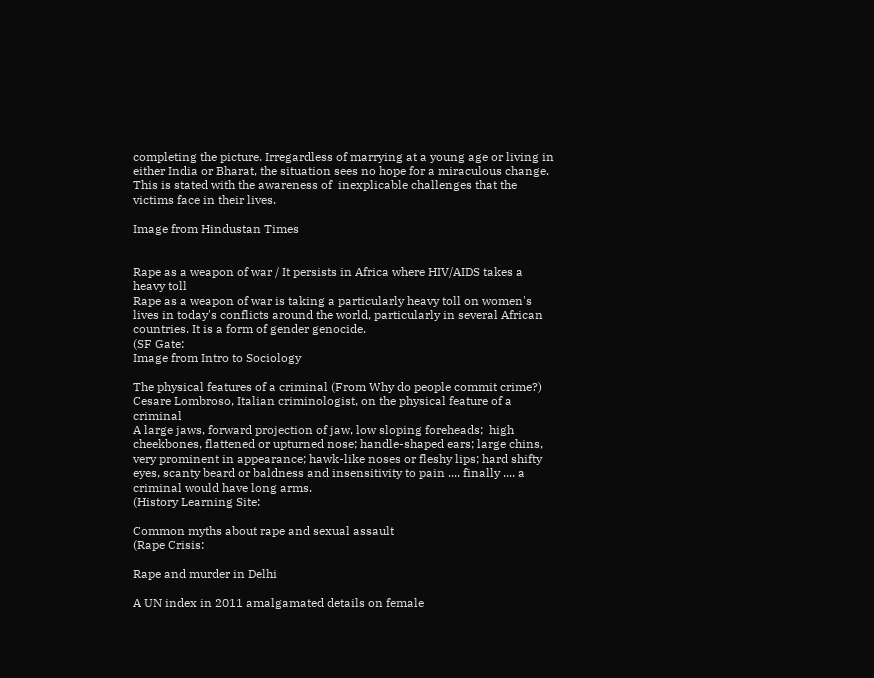completing the picture. Irregardless of marrying at a young age or living in either India or Bharat, the situation sees no hope for a miraculous change. This is stated with the awareness of  inexplicable challenges that the victims face in their lives.

Image from Hindustan Times


Rape as a weapon of war / It persists in Africa where HIV/AIDS takes a heavy toll
Rape as a weapon of war is taking a particularly heavy toll on women's lives in today's conflicts around the world, particularly in several African countries. It is a form of gender genocide.
(SF Gate:
Image from Intro to Sociology

The physical features of a criminal (From Why do people commit crime?)
Cesare Lombroso, Italian criminologist, on the physical feature of a criminal
A large jaws, forward projection of jaw, low sloping foreheads;  high cheekbones, flattened or upturned nose; handle-shaped ears; large chins, very prominent in appearance; hawk-like noses or fleshy lips; hard shifty eyes, scanty beard or baldness and insensitivity to pain .... finally .... a criminal would have long arms.
(History Learning Site:

Common myths about rape and sexual assault
(Rape Crisis:

Rape and murder in Delhi

A UN index in 2011 amalgamated details on female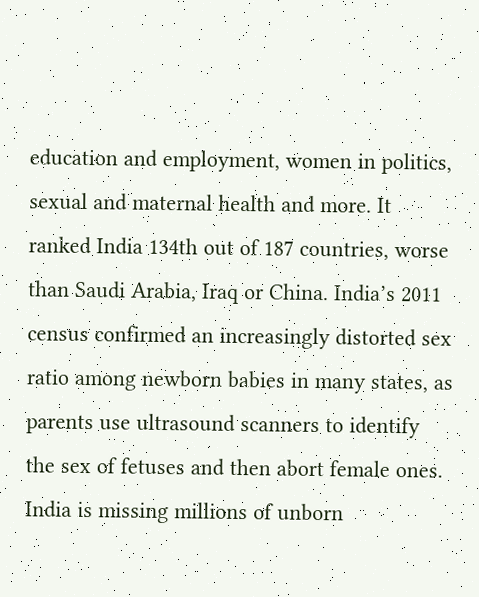education and employment, women in politics, sexual and maternal health and more. It ranked India 134th out of 187 countries, worse than Saudi Arabia, Iraq or China. India’s 2011 census confirmed an increasingly distorted sex ratio among newborn babies in many states, as parents use ultrasound scanners to identify the sex of fetuses and then abort female ones. India is missing millions of unborn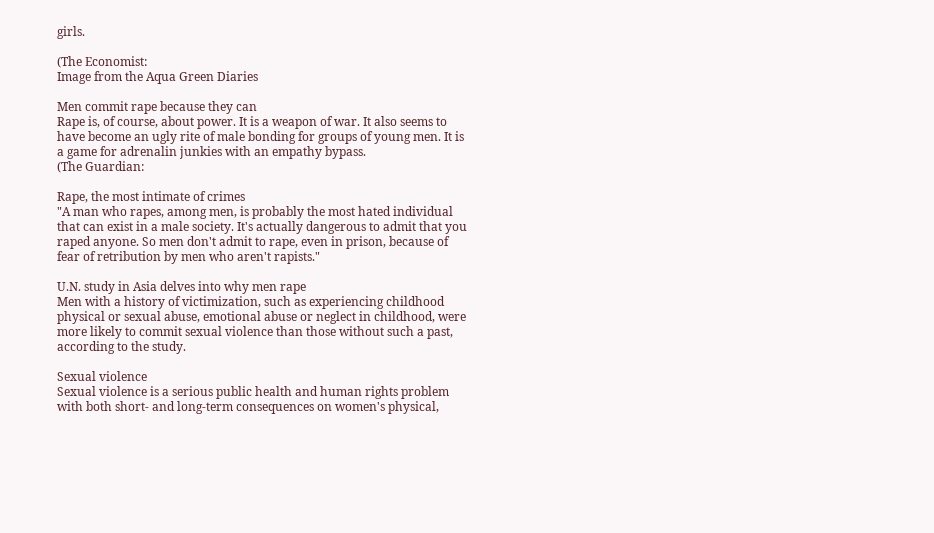girls.

(The Economist:
Image from the Aqua Green Diaries

Men commit rape because they can
Rape is, of course, about power. It is a weapon of war. It also seems to have become an ugly rite of male bonding for groups of young men. It is a game for adrenalin junkies with an empathy bypass.
(The Guardian:

Rape, the most intimate of crimes
"A man who rapes, among men, is probably the most hated individual that can exist in a male society. It's actually dangerous to admit that you raped anyone. So men don't admit to rape, even in prison, because of fear of retribution by men who aren't rapists."

U.N. study in Asia delves into why men rape
Men with a history of victimization, such as experiencing childhood physical or sexual abuse, emotional abuse or neglect in childhood, were more likely to commit sexual violence than those without such a past, according to the study.

Sexual violence
Sexual violence is a serious public health and human rights problem with both short- and long-term consequences on women's physical,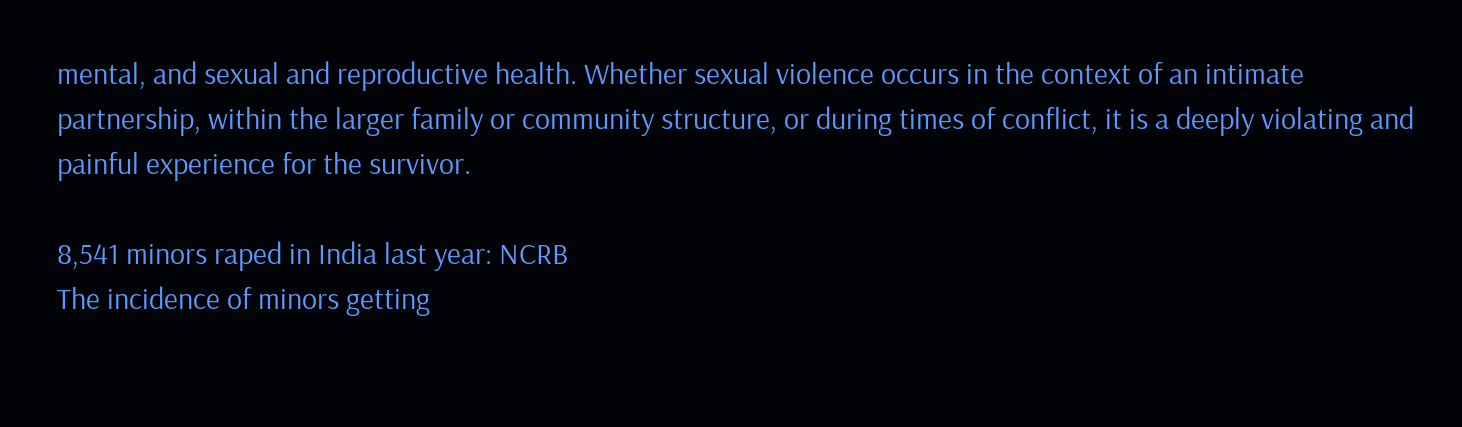mental, and sexual and reproductive health. Whether sexual violence occurs in the context of an intimate partnership, within the larger family or community structure, or during times of conflict, it is a deeply violating and painful experience for the survivor.

8,541 minors raped in India last year: NCRB
The incidence of minors getting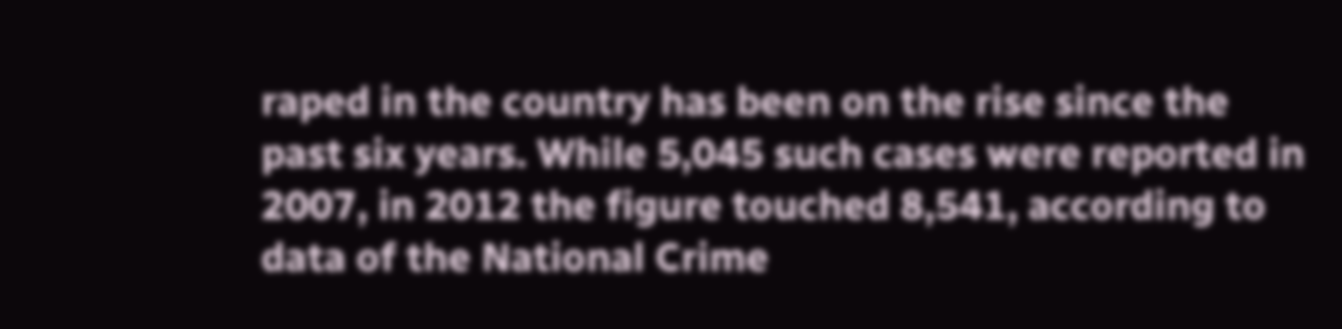raped in the country has been on the rise since the past six years. While 5,045 such cases were reported in 2007, in 2012 the figure touched 8,541, according to data of the National Crime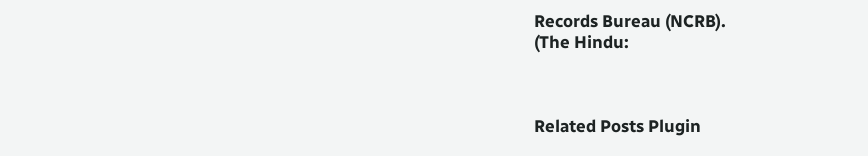Records Bureau (NCRB).
(The Hindu:



Related Posts Plugin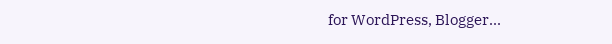for WordPress, Blogger...